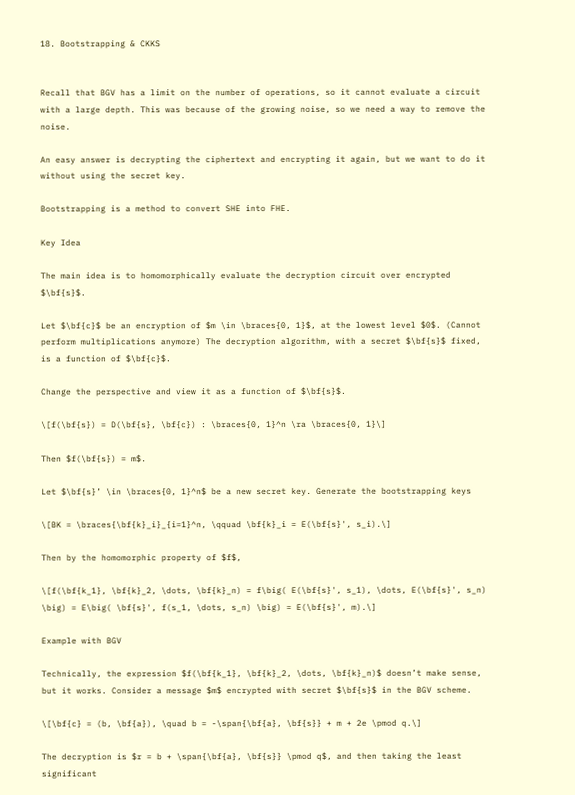18. Bootstrapping & CKKS


Recall that BGV has a limit on the number of operations, so it cannot evaluate a circuit with a large depth. This was because of the growing noise, so we need a way to remove the noise.

An easy answer is decrypting the ciphertext and encrypting it again, but we want to do it without using the secret key.

Bootstrapping is a method to convert SHE into FHE.

Key Idea

The main idea is to homomorphically evaluate the decryption circuit over encrypted $\bf{s}$.

Let $\bf{c}$ be an encryption of $m \in \braces{0, 1}$, at the lowest level $0$. (Cannot perform multiplications anymore) The decryption algorithm, with a secret $\bf{s}$ fixed, is a function of $\bf{c}$.

Change the perspective and view it as a function of $\bf{s}$.

\[f(\bf{s}) = D(\bf{s}, \bf{c}) : \braces{0, 1}^n \ra \braces{0, 1}\]

Then $f(\bf{s}) = m$.

Let $\bf{s}’ \in \braces{0, 1}^n$ be a new secret key. Generate the bootstrapping keys

\[BK = \braces{\bf{k}_i}_{i=1}^n, \qquad \bf{k}_i = E(\bf{s}', s_i).\]

Then by the homomorphic property of $f$,

\[f(\bf{k_1}, \bf{k}_2, \dots, \bf{k}_n) = f\big( E(\bf{s}', s_1), \dots, E(\bf{s}', s_n) \big) = E\big( \bf{s}', f(s_1, \dots, s_n) \big) = E(\bf{s}', m).\]

Example with BGV

Technically, the expression $f(\bf{k_1}, \bf{k}_2, \dots, \bf{k}_n)$ doesn’t make sense, but it works. Consider a message $m$ encrypted with secret $\bf{s}$ in the BGV scheme.

\[\bf{c} = (b, \bf{a}), \quad b = -\span{\bf{a}, \bf{s}} + m + 2e \pmod q.\]

The decryption is $r = b + \span{\bf{a}, \bf{s}} \pmod q$, and then taking the least significant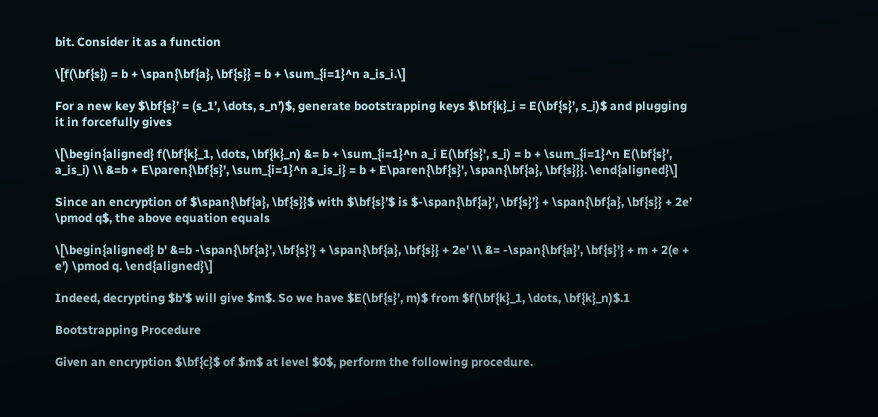bit. Consider it as a function

\[f(\bf{s}) = b + \span{\bf{a}, \bf{s}} = b + \sum_{i=1}^n a_is_i.\]

For a new key $\bf{s}’ = (s_1’, \dots, s_n’)$, generate bootstrapping keys $\bf{k}_i = E(\bf{s}’, s_i)$ and plugging it in forcefully gives

\[\begin{aligned} f(\bf{k}_1, \dots, \bf{k}_n) &= b + \sum_{i=1}^n a_i E(\bf{s}', s_i) = b + \sum_{i=1}^n E(\bf{s}', a_is_i) \\ &=b + E\paren{\bf{s}', \sum_{i=1}^n a_is_i} = b + E\paren{\bf{s}', \span{\bf{a}, \bf{s}}}. \end{aligned}\]

Since an encryption of $\span{\bf{a}, \bf{s}}$ with $\bf{s}’$ is $-\span{\bf{a}’, \bf{s}’} + \span{\bf{a}, \bf{s}} + 2e’ \pmod q$, the above equation equals

\[\begin{aligned} b' &=b -\span{\bf{a}', \bf{s}'} + \span{\bf{a}, \bf{s}} + 2e' \\ &= -\span{\bf{a}', \bf{s}'} + m + 2(e + e') \pmod q. \end{aligned}\]

Indeed, decrypting $b’$ will give $m$. So we have $E(\bf{s}’, m)$ from $f(\bf{k}_1, \dots, \bf{k}_n)$.1

Bootstrapping Procedure

Given an encryption $\bf{c}$ of $m$ at level $0$, perform the following procedure.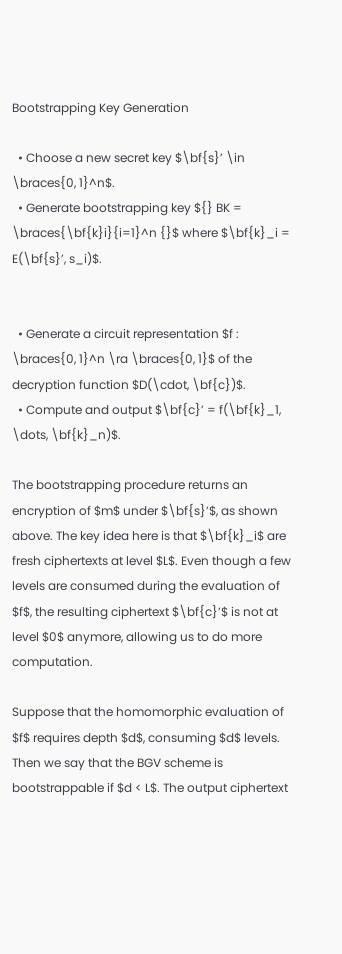Bootstrapping Key Generation

  • Choose a new secret key $\bf{s}’ \in \braces{0, 1}^n$.
  • Generate bootstrapping key ${} BK = \braces{\bf{k}i}{i=1}^n {}$ where $\bf{k}_i = E(\bf{s}’, s_i)$.


  • Generate a circuit representation $f : \braces{0, 1}^n \ra \braces{0, 1}$ of the decryption function $D(\cdot, \bf{c})$.
  • Compute and output $\bf{c}’ = f(\bf{k}_1, \dots, \bf{k}_n)$.

The bootstrapping procedure returns an encryption of $m$ under $\bf{s}’$, as shown above. The key idea here is that $\bf{k}_i$ are fresh ciphertexts at level $L$. Even though a few levels are consumed during the evaluation of $f$, the resulting ciphertext $\bf{c}’$ is not at level $0$ anymore, allowing us to do more computation.

Suppose that the homomorphic evaluation of $f$ requires depth $d$, consuming $d$ levels. Then we say that the BGV scheme is bootstrappable if $d < L$. The output ciphertext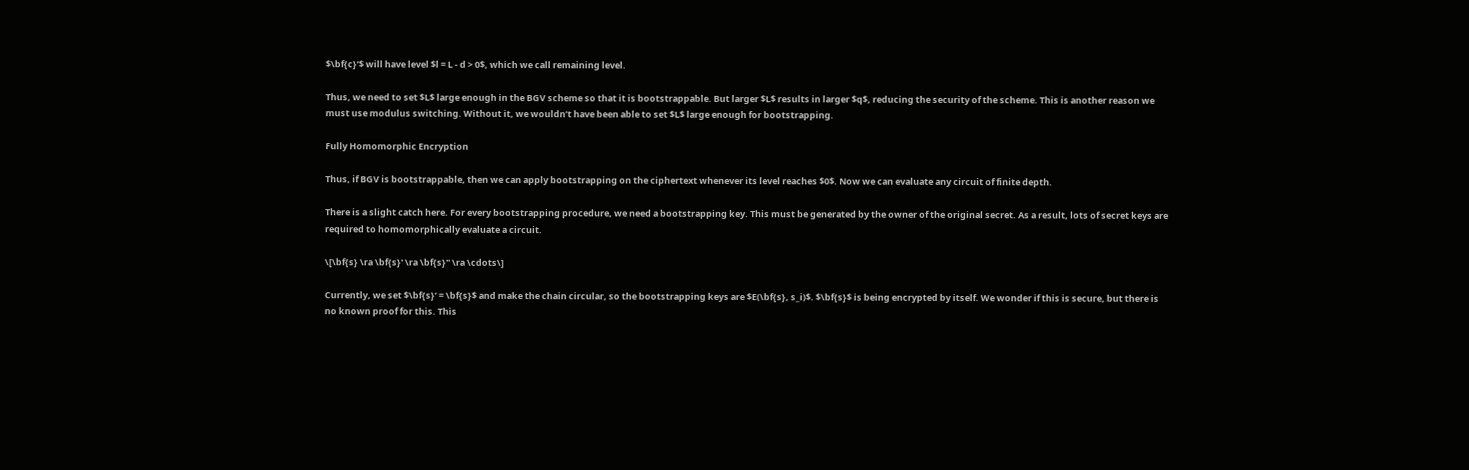$\bf{c}’$ will have level $l = L - d > 0$, which we call remaining level.

Thus, we need to set $L$ large enough in the BGV scheme so that it is bootstrappable. But larger $L$ results in larger $q$, reducing the security of the scheme. This is another reason we must use modulus switching. Without it, we wouldn’t have been able to set $L$ large enough for bootstrapping.

Fully Homomorphic Encryption

Thus, if BGV is bootstrappable, then we can apply bootstrapping on the ciphertext whenever its level reaches $0$. Now we can evaluate any circuit of finite depth.

There is a slight catch here. For every bootstrapping procedure, we need a bootstrapping key. This must be generated by the owner of the original secret. As a result, lots of secret keys are required to homomorphically evaluate a circuit.

\[\bf{s} \ra \bf{s}' \ra \bf{s}'' \ra \cdots\]

Currently, we set $\bf{s}’ = \bf{s}$ and make the chain circular, so the bootstrapping keys are $E(\bf{s}, s_i)$. $\bf{s}$ is being encrypted by itself. We wonder if this is secure, but there is no known proof for this. This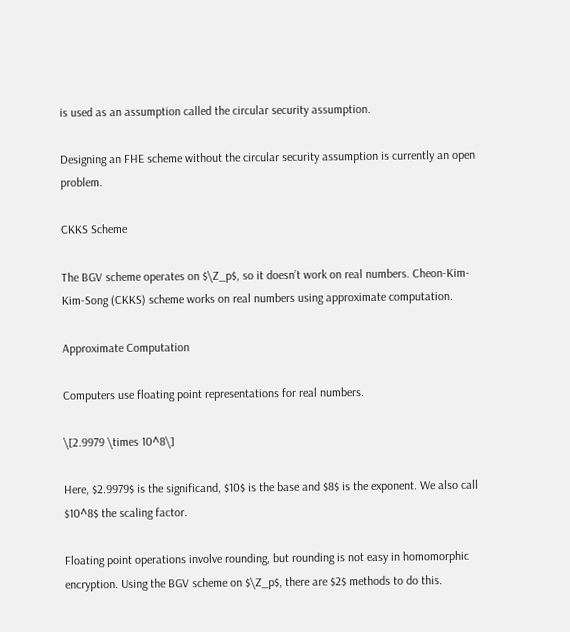is used as an assumption called the circular security assumption.

Designing an FHE scheme without the circular security assumption is currently an open problem.

CKKS Scheme

The BGV scheme operates on $\Z_p$, so it doesn’t work on real numbers. Cheon-Kim-Kim-Song (CKKS) scheme works on real numbers using approximate computation.

Approximate Computation

Computers use floating point representations for real numbers.

\[2.9979 \times 10^8\]

Here, $2.9979$ is the significand, $10$ is the base and $8$ is the exponent. We also call $10^8$ the scaling factor.

Floating point operations involve rounding, but rounding is not easy in homomorphic encryption. Using the BGV scheme on $\Z_p$, there are $2$ methods to do this.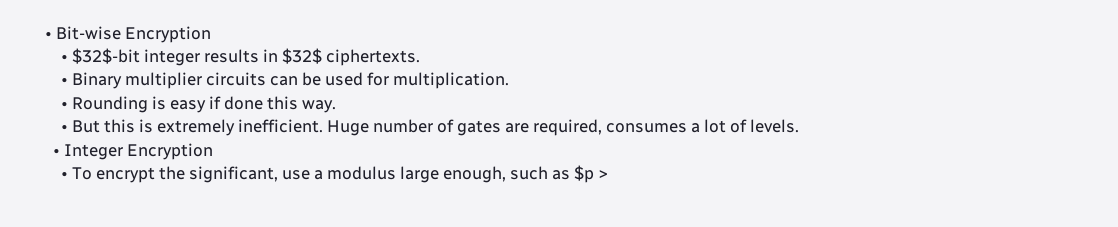• Bit-wise Encryption
    • $32$-bit integer results in $32$ ciphertexts.
    • Binary multiplier circuits can be used for multiplication.
    • Rounding is easy if done this way.
    • But this is extremely inefficient. Huge number of gates are required, consumes a lot of levels.
  • Integer Encryption
    • To encrypt the significant, use a modulus large enough, such as $p >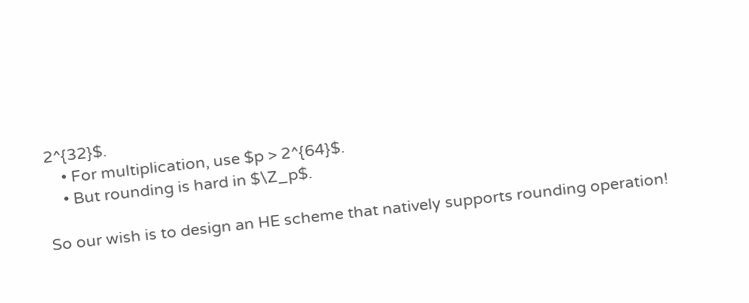2^{32}$.
    • For multiplication, use $p > 2^{64}$.
    • But rounding is hard in $\Z_p$.

So our wish is to design an HE scheme that natively supports rounding operation!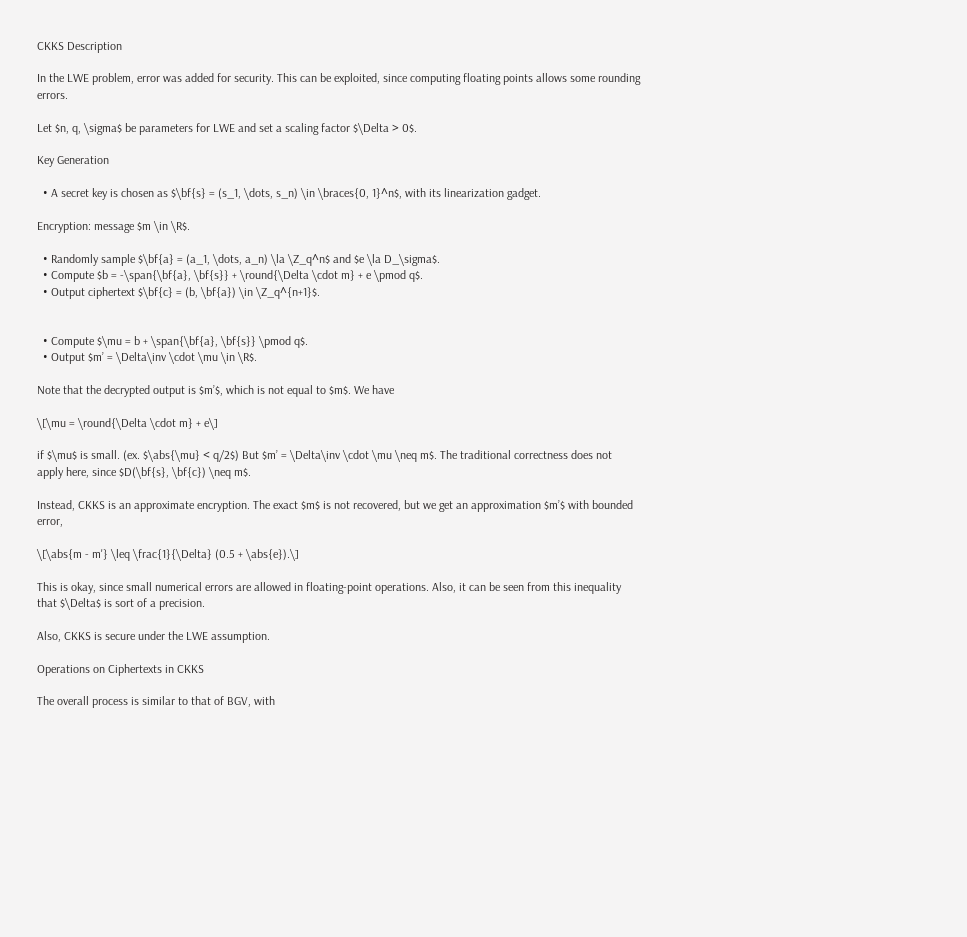CKKS Description

In the LWE problem, error was added for security. This can be exploited, since computing floating points allows some rounding errors.

Let $n, q, \sigma$ be parameters for LWE and set a scaling factor $\Delta > 0$.

Key Generation

  • A secret key is chosen as $\bf{s} = (s_1, \dots, s_n) \in \braces{0, 1}^n$, with its linearization gadget.

Encryption: message $m \in \R$.

  • Randomly sample $\bf{a} = (a_1, \dots, a_n) \la \Z_q^n$ and $e \la D_\sigma$.
  • Compute $b = -\span{\bf{a}, \bf{s}} + \round{\Delta \cdot m} + e \pmod q$.
  • Output ciphertext $\bf{c} = (b, \bf{a}) \in \Z_q^{n+1}$.


  • Compute $\mu = b + \span{\bf{a}, \bf{s}} \pmod q$.
  • Output $m’ = \Delta\inv \cdot \mu \in \R$.

Note that the decrypted output is $m’$, which is not equal to $m$. We have

\[\mu = \round{\Delta \cdot m} + e\]

if $\mu$ is small. (ex. $\abs{\mu} < q/2$) But $m’ = \Delta\inv \cdot \mu \neq m$. The traditional correctness does not apply here, since $D(\bf{s}, \bf{c}) \neq m$.

Instead, CKKS is an approximate encryption. The exact $m$ is not recovered, but we get an approximation $m’$ with bounded error,

\[\abs{m - m'} \leq \frac{1}{\Delta} (0.5 + \abs{e}).\]

This is okay, since small numerical errors are allowed in floating-point operations. Also, it can be seen from this inequality that $\Delta$ is sort of a precision.

Also, CKKS is secure under the LWE assumption.

Operations on Ciphertexts in CKKS

The overall process is similar to that of BGV, with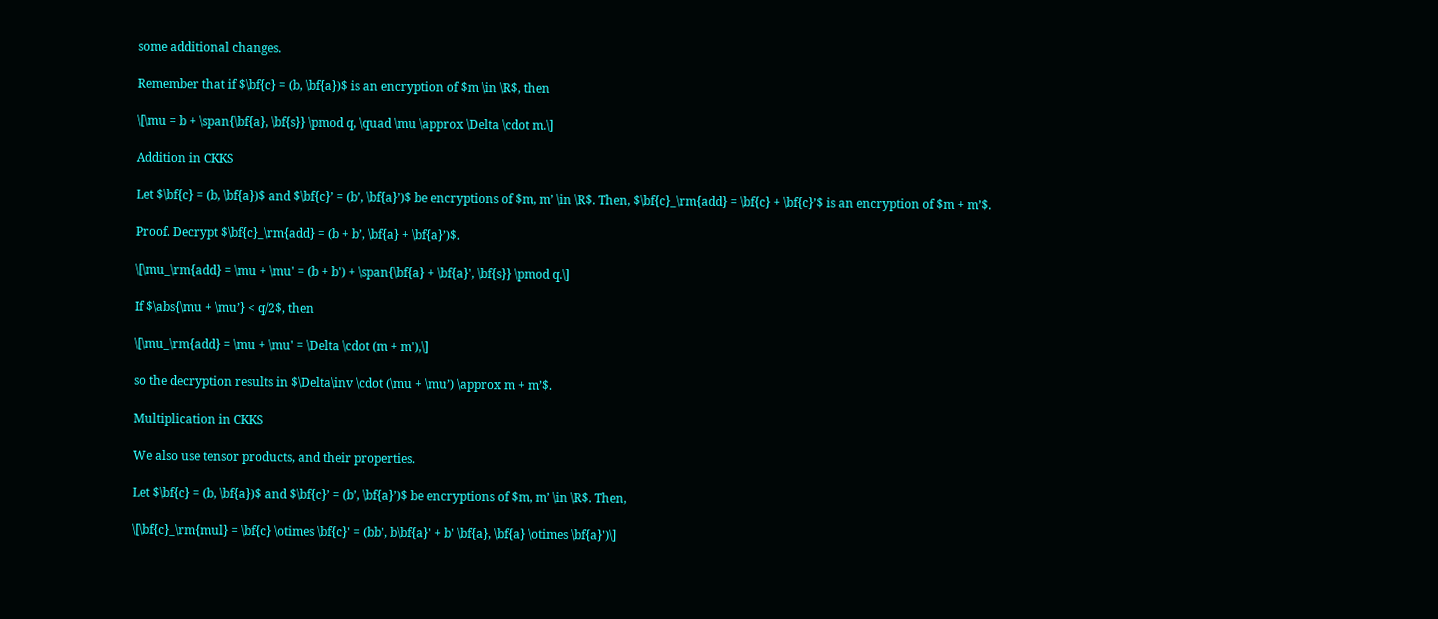some additional changes.

Remember that if $\bf{c} = (b, \bf{a})$ is an encryption of $m \in \R$, then

\[\mu = b + \span{\bf{a}, \bf{s}} \pmod q, \quad \mu \approx \Delta \cdot m.\]

Addition in CKKS

Let $\bf{c} = (b, \bf{a})$ and $\bf{c}’ = (b’, \bf{a}’)$ be encryptions of $m, m’ \in \R$. Then, $\bf{c}_\rm{add} = \bf{c} + \bf{c}’$ is an encryption of $m + m’$.

Proof. Decrypt $\bf{c}_\rm{add} = (b + b’, \bf{a} + \bf{a}’)$.

\[\mu_\rm{add} = \mu + \mu' = (b + b') + \span{\bf{a} + \bf{a}', \bf{s}} \pmod q.\]

If $\abs{\mu + \mu’} < q/2$, then

\[\mu_\rm{add} = \mu + \mu' = \Delta \cdot (m + m'),\]

so the decryption results in $\Delta\inv \cdot (\mu + \mu’) \approx m + m’$.

Multiplication in CKKS

We also use tensor products, and their properties.

Let $\bf{c} = (b, \bf{a})$ and $\bf{c}’ = (b’, \bf{a}’)$ be encryptions of $m, m’ \in \R$. Then,

\[\bf{c}_\rm{mul} = \bf{c} \otimes \bf{c}' = (bb', b\bf{a}' + b' \bf{a}, \bf{a} \otimes \bf{a}')\]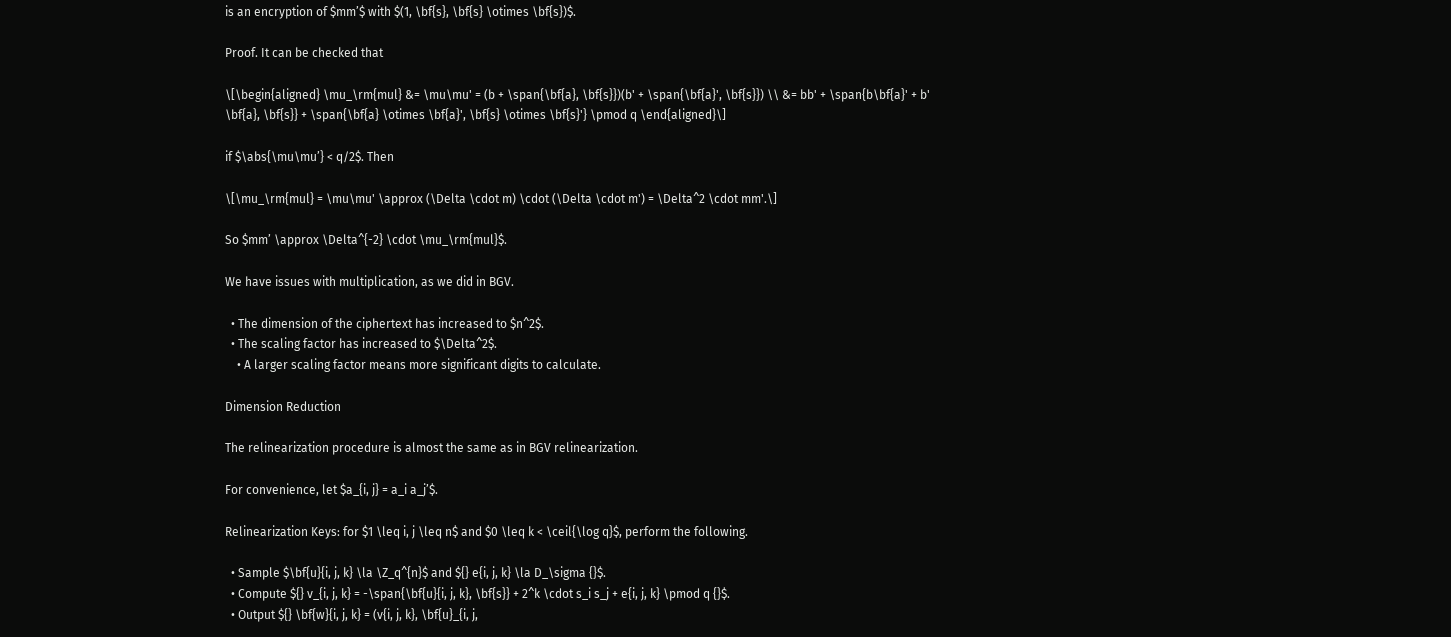is an encryption of $mm’$ with $(1, \bf{s}, \bf{s} \otimes \bf{s})$.

Proof. It can be checked that

\[\begin{aligned} \mu_\rm{mul} &= \mu\mu' = (b + \span{\bf{a}, \bf{s}})(b' + \span{\bf{a}', \bf{s}}) \\ &= bb' + \span{b\bf{a}' + b' \bf{a}, \bf{s}} + \span{\bf{a} \otimes \bf{a}', \bf{s} \otimes \bf{s}'} \pmod q \end{aligned}\]

if $\abs{\mu\mu’} < q/2$. Then

\[\mu_\rm{mul} = \mu\mu' \approx (\Delta \cdot m) \cdot (\Delta \cdot m') = \Delta^2 \cdot mm'.\]

So $mm’ \approx \Delta^{-2} \cdot \mu_\rm{mul}$.

We have issues with multiplication, as we did in BGV.

  • The dimension of the ciphertext has increased to $n^2$.
  • The scaling factor has increased to $\Delta^2$.
    • A larger scaling factor means more significant digits to calculate.

Dimension Reduction

The relinearization procedure is almost the same as in BGV relinearization.

For convenience, let $a_{i, j} = a_i a_j’$.

Relinearization Keys: for $1 \leq i, j \leq n$ and $0 \leq k < \ceil{\log q}$, perform the following.

  • Sample $\bf{u}{i, j, k} \la \Z_q^{n}$ and ${} e{i, j, k} \la D_\sigma {}$.
  • Compute ${} v_{i, j, k} = -\span{\bf{u}{i, j, k}, \bf{s}} + 2^k \cdot s_i s_j + e{i, j, k} \pmod q {}$.
  • Output ${} \bf{w}{i, j, k} = (v{i, j, k}, \bf{u}_{i, j,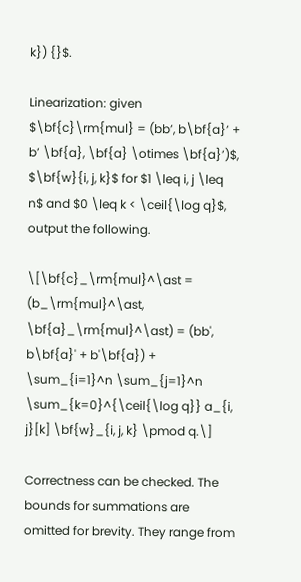k}) {}$.

Linearization: given $\bf{c}\rm{mul} = (bb’, b\bf{a}’ + b’ \bf{a}, \bf{a} \otimes \bf{a}’)$, $\bf{w}{i, j, k}$ for $1 \leq i, j \leq n$ and $0 \leq k < \ceil{\log q}$, output the following.

\[\bf{c}_\rm{mul}^\ast = (b_\rm{mul}^\ast, \bf{a}_\rm{mul}^\ast) = (bb', b\bf{a}' + b'\bf{a}) + \sum_{i=1}^n \sum_{j=1}^n \sum_{k=0}^{\ceil{\log q}} a_{i, j}[k] \bf{w}_{i, j, k} \pmod q.\]

Correctness can be checked. The bounds for summations are omitted for brevity. They range from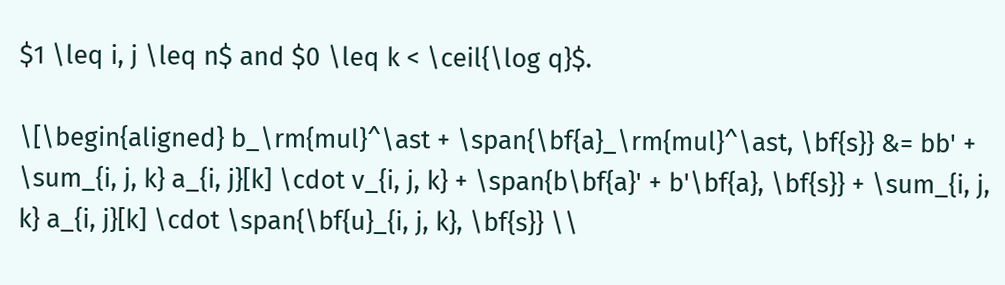$1 \leq i, j \leq n$ and $0 \leq k < \ceil{\log q}$.

\[\begin{aligned} b_\rm{mul}^\ast + \span{\bf{a}_\rm{mul}^\ast, \bf{s}} &= bb' + \sum_{i, j, k} a_{i, j}[k] \cdot v_{i, j, k} + \span{b\bf{a}' + b'\bf{a}, \bf{s}} + \sum_{i, j, k} a_{i, j}[k] \cdot \span{\bf{u}_{i, j, k}, \bf{s}} \\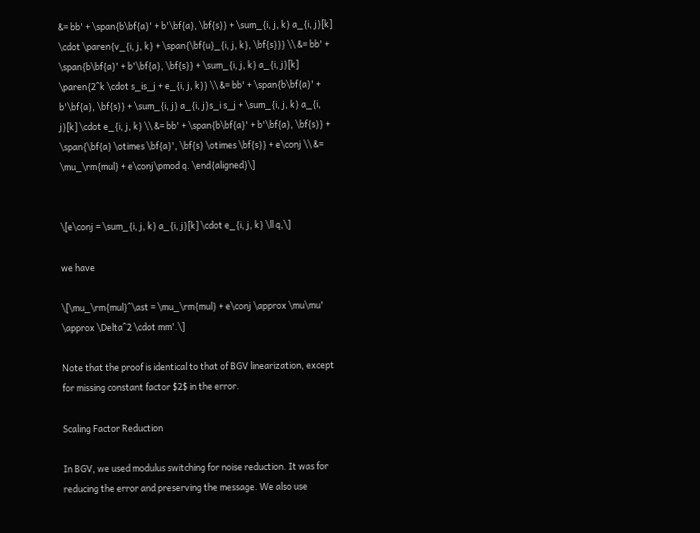&= bb' + \span{b\bf{a}' + b'\bf{a}, \bf{s}} + \sum_{i, j, k} a_{i, j}[k] \cdot \paren{v_{i, j, k} + \span{\bf{u}_{i, j, k}, \bf{s}}} \\ &= bb' + \span{b\bf{a}' + b'\bf{a}, \bf{s}} + \sum_{i, j, k} a_{i, j}[k] \paren{2^k \cdot s_is_j + e_{i, j, k}} \\ &= bb' + \span{b\bf{a}' + b'\bf{a}, \bf{s}} + \sum_{i, j} a_{i, j}s_i s_j + \sum_{i, j, k} a_{i, j}[k] \cdot e_{i, j, k} \\ &= bb' + \span{b\bf{a}' + b'\bf{a}, \bf{s}} + \span{\bf{a} \otimes \bf{a}', \bf{s} \otimes \bf{s}} + e\conj \\ &= \mu_\rm{mul} + e\conj\pmod q. \end{aligned}\]


\[e\conj = \sum_{i, j, k} a_{i, j}[k] \cdot e_{i, j, k} \ll q,\]

we have

\[\mu_\rm{mul}^\ast = \mu_\rm{mul} + e\conj \approx \mu\mu' \approx \Delta^2 \cdot mm'.\]

Note that the proof is identical to that of BGV linearization, except for missing constant factor $2$ in the error.

Scaling Factor Reduction

In BGV, we used modulus switching for noise reduction. It was for reducing the error and preserving the message. We also use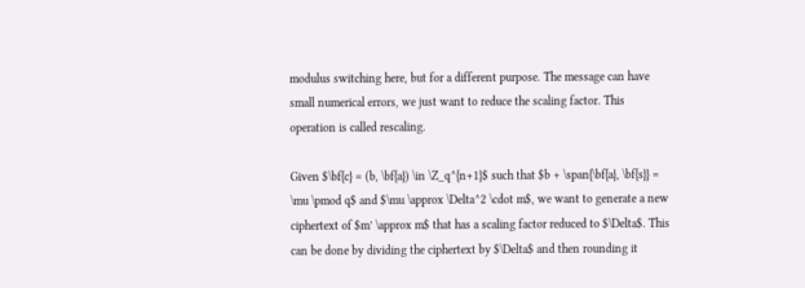modulus switching here, but for a different purpose. The message can have small numerical errors, we just want to reduce the scaling factor. This operation is called rescaling.

Given $\bf{c} = (b, \bf{a}) \in \Z_q^{n+1}$ such that $b + \span{\bf{a}, \bf{s}} = \mu \pmod q$ and $\mu \approx \Delta^2 \cdot m$, we want to generate a new ciphertext of $m’ \approx m$ that has a scaling factor reduced to $\Delta$. This can be done by dividing the ciphertext by $\Delta$ and then rounding it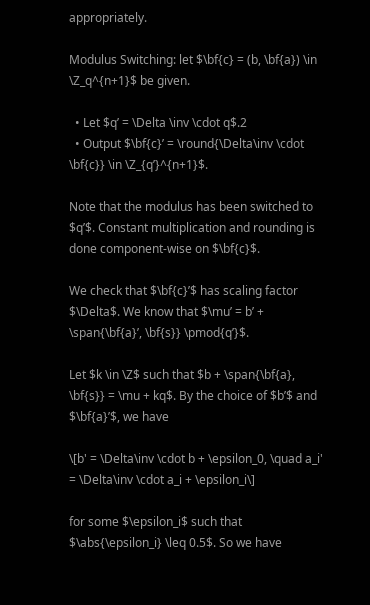appropriately.

Modulus Switching: let $\bf{c} = (b, \bf{a}) \in \Z_q^{n+1}$ be given.

  • Let $q’ = \Delta \inv \cdot q$.2
  • Output $\bf{c}’ = \round{\Delta\inv \cdot \bf{c}} \in \Z_{q’}^{n+1}$.

Note that the modulus has been switched to $q’$. Constant multiplication and rounding is done component-wise on $\bf{c}$.

We check that $\bf{c}’$ has scaling factor $\Delta$. We know that $\mu’ = b’ + \span{\bf{a}’, \bf{s}} \pmod{q’}$.

Let $k \in \Z$ such that $b + \span{\bf{a}, \bf{s}} = \mu + kq$. By the choice of $b’$ and $\bf{a}’$, we have

\[b' = \Delta\inv \cdot b + \epsilon_0, \quad a_i' = \Delta\inv \cdot a_i + \epsilon_i\]

for some $\epsilon_i$ such that $\abs{\epsilon_i} \leq 0.5$. So we have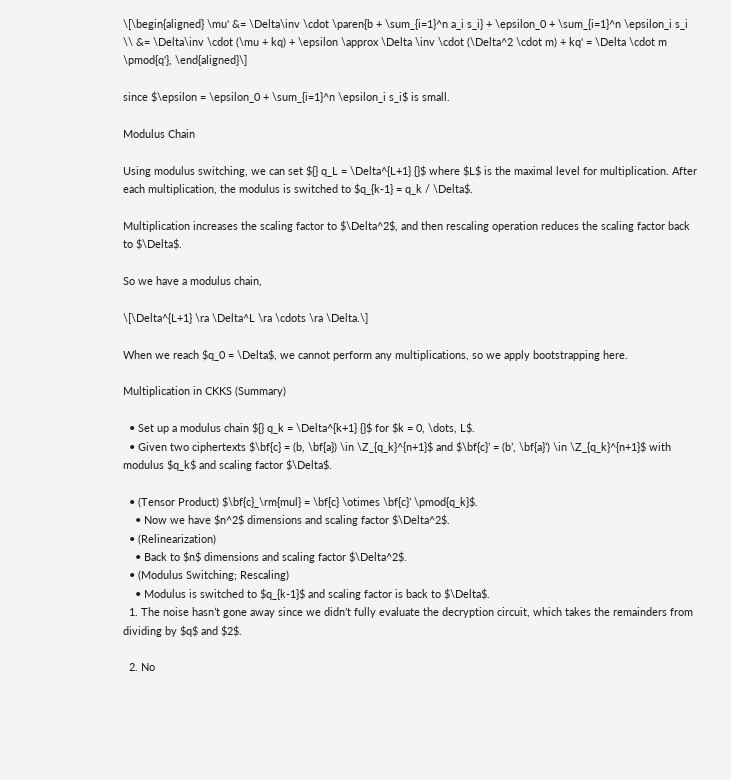\[\begin{aligned} \mu' &= \Delta\inv \cdot \paren{b + \sum_{i=1}^n a_i s_i} + \epsilon_0 + \sum_{i=1}^n \epsilon_i s_i \\ &= \Delta\inv \cdot (\mu + kq) + \epsilon \approx \Delta \inv \cdot (\Delta^2 \cdot m) + kq' = \Delta \cdot m \pmod{q'}, \end{aligned}\]

since $\epsilon = \epsilon_0 + \sum_{i=1}^n \epsilon_i s_i$ is small.

Modulus Chain

Using modulus switching, we can set ${} q_L = \Delta^{L+1} {}$ where $L$ is the maximal level for multiplication. After each multiplication, the modulus is switched to $q_{k-1} = q_k / \Delta$.

Multiplication increases the scaling factor to $\Delta^2$, and then rescaling operation reduces the scaling factor back to $\Delta$.

So we have a modulus chain,

\[\Delta^{L+1} \ra \Delta^L \ra \cdots \ra \Delta.\]

When we reach $q_0 = \Delta$, we cannot perform any multiplications, so we apply bootstrapping here.

Multiplication in CKKS (Summary)

  • Set up a modulus chain ${} q_k = \Delta^{k+1} {}$ for $k = 0, \dots, L$.
  • Given two ciphertexts $\bf{c} = (b, \bf{a}) \in \Z_{q_k}^{n+1}$ and $\bf{c}’ = (b’, \bf{a}’) \in \Z_{q_k}^{n+1}$ with modulus $q_k$ and scaling factor $\Delta$.

  • (Tensor Product) $\bf{c}_\rm{mul} = \bf{c} \otimes \bf{c}’ \pmod{q_k}$.
    • Now we have $n^2$ dimensions and scaling factor $\Delta^2$.
  • (Relinearization)
    • Back to $n$ dimensions and scaling factor $\Delta^2$.
  • (Modulus Switching; Rescaling)
    • Modulus is switched to $q_{k-1}$ and scaling factor is back to $\Delta$.
  1. The noise hasn’t gone away since we didn’t fully evaluate the decryption circuit, which takes the remainders from dividing by $q$ and $2$.

  2. No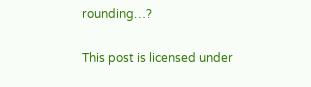rounding…?

This post is licensed under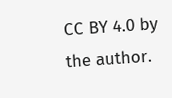CC BY 4.0 by the author.